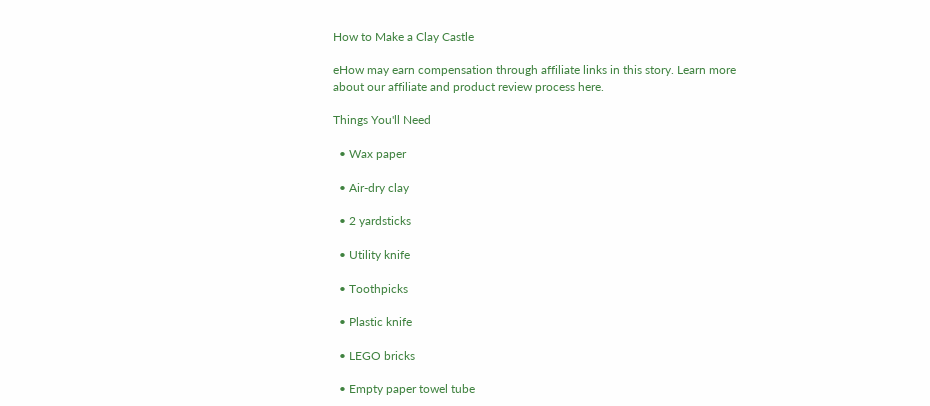How to Make a Clay Castle

eHow may earn compensation through affiliate links in this story. Learn more about our affiliate and product review process here.

Things You'll Need

  • Wax paper

  • Air-dry clay

  • 2 yardsticks

  • Utility knife

  • Toothpicks

  • Plastic knife

  • LEGO bricks

  • Empty paper towel tube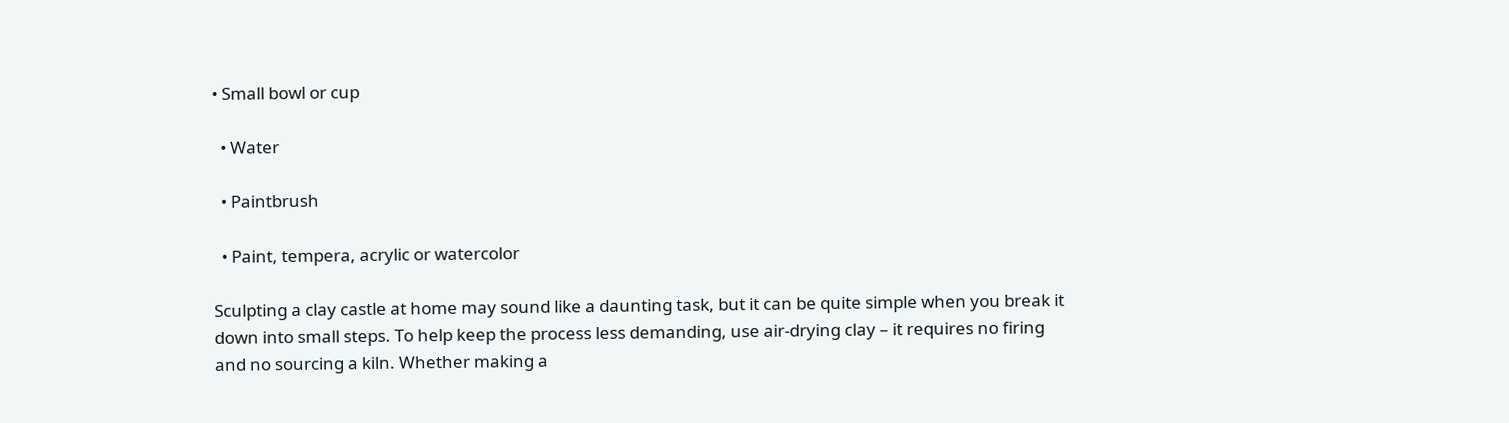• Small bowl or cup

  • Water

  • Paintbrush

  • Paint, tempera, acrylic or watercolor

Sculpting a clay castle at home may sound like a daunting task, but it can be quite simple when you break it down into small steps. To help keep the process less demanding, use air-drying clay – it requires no firing and no sourcing a kiln. Whether making a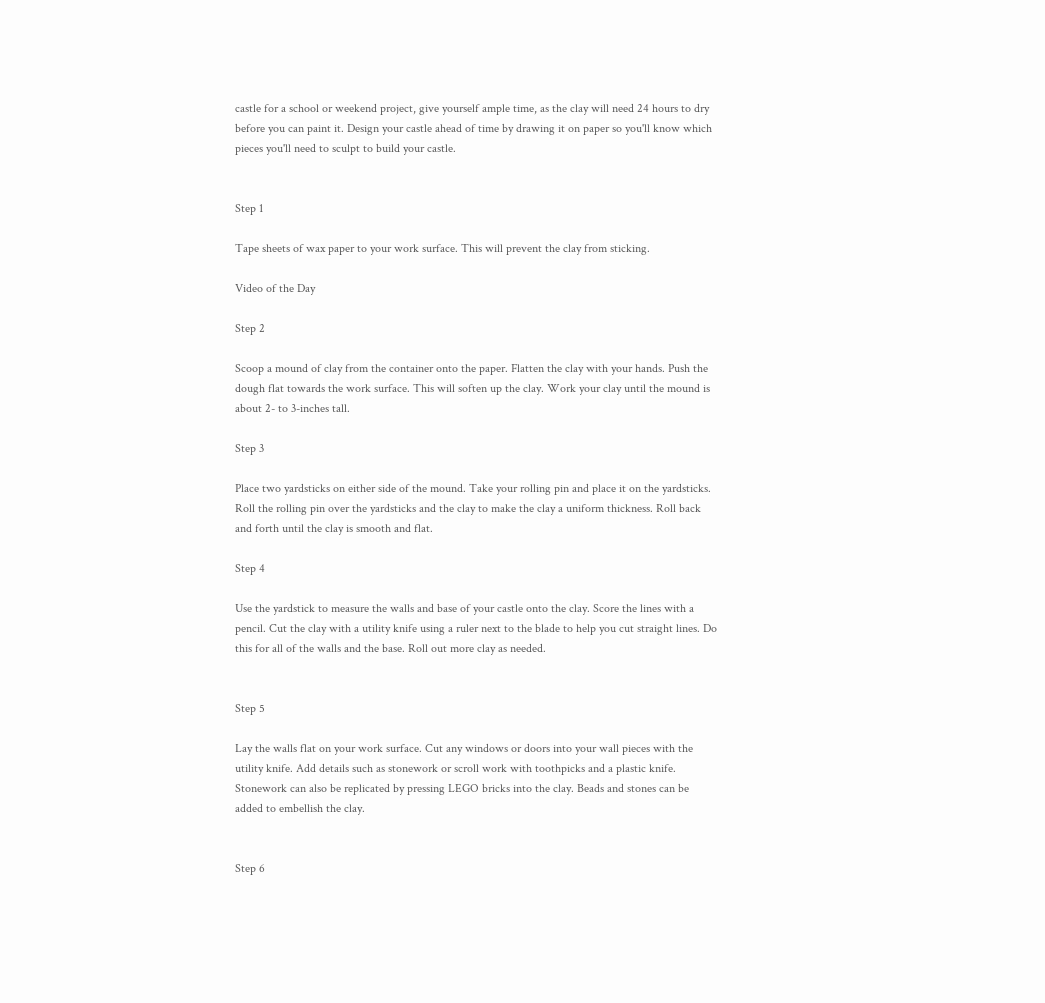castle for a school or weekend project, give yourself ample time, as the clay will need 24 hours to dry before you can paint it. Design your castle ahead of time by drawing it on paper so you'll know which pieces you'll need to sculpt to build your castle.


Step 1

Tape sheets of wax paper to your work surface. This will prevent the clay from sticking.

Video of the Day

Step 2

Scoop a mound of clay from the container onto the paper. Flatten the clay with your hands. Push the dough flat towards the work surface. This will soften up the clay. Work your clay until the mound is about 2- to 3-inches tall.

Step 3

Place two yardsticks on either side of the mound. Take your rolling pin and place it on the yardsticks. Roll the rolling pin over the yardsticks and the clay to make the clay a uniform thickness. Roll back and forth until the clay is smooth and flat.

Step 4

Use the yardstick to measure the walls and base of your castle onto the clay. Score the lines with a pencil. Cut the clay with a utility knife using a ruler next to the blade to help you cut straight lines. Do this for all of the walls and the base. Roll out more clay as needed.


Step 5

Lay the walls flat on your work surface. Cut any windows or doors into your wall pieces with the utility knife. Add details such as stonework or scroll work with toothpicks and a plastic knife. Stonework can also be replicated by pressing LEGO bricks into the clay. Beads and stones can be added to embellish the clay.


Step 6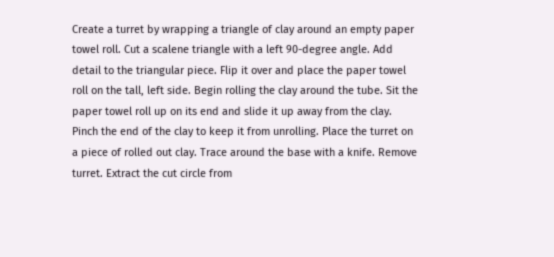Create a turret by wrapping a triangle of clay around an empty paper towel roll. Cut a scalene triangle with a left 90-degree angle. Add detail to the triangular piece. Flip it over and place the paper towel roll on the tall, left side. Begin rolling the clay around the tube. Sit the paper towel roll up on its end and slide it up away from the clay. Pinch the end of the clay to keep it from unrolling. Place the turret on a piece of rolled out clay. Trace around the base with a knife. Remove turret. Extract the cut circle from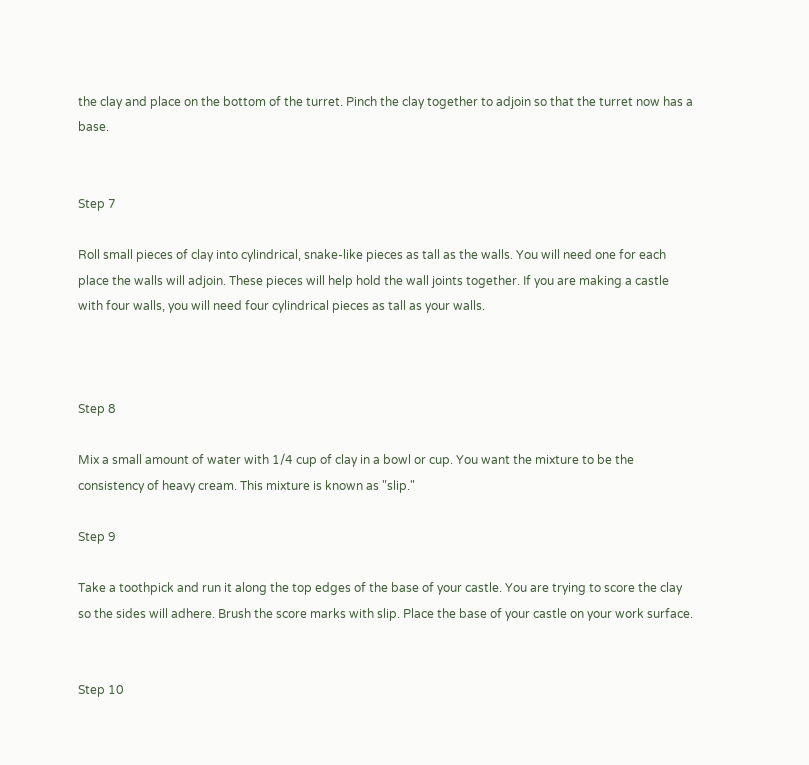the clay and place on the bottom of the turret. Pinch the clay together to adjoin so that the turret now has a base.


Step 7

Roll small pieces of clay into cylindrical, snake-like pieces as tall as the walls. You will need one for each place the walls will adjoin. These pieces will help hold the wall joints together. If you are making a castle with four walls, you will need four cylindrical pieces as tall as your walls.



Step 8

Mix a small amount of water with 1/4 cup of clay in a bowl or cup. You want the mixture to be the consistency of heavy cream. This mixture is known as "slip."

Step 9

Take a toothpick and run it along the top edges of the base of your castle. You are trying to score the clay so the sides will adhere. Brush the score marks with slip. Place the base of your castle on your work surface.


Step 10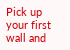Pick up your first wall and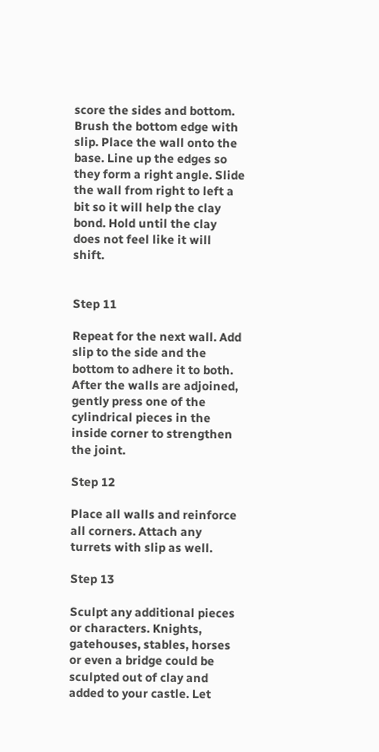score the sides and bottom. Brush the bottom edge with slip. Place the wall onto the base. Line up the edges so they form a right angle. Slide the wall from right to left a bit so it will help the clay bond. Hold until the clay does not feel like it will shift.


Step 11

Repeat for the next wall. Add slip to the side and the bottom to adhere it to both. After the walls are adjoined, gently press one of the cylindrical pieces in the inside corner to strengthen the joint.

Step 12

Place all walls and reinforce all corners. Attach any turrets with slip as well.

Step 13

Sculpt any additional pieces or characters. Knights, gatehouses, stables, horses or even a bridge could be sculpted out of clay and added to your castle. Let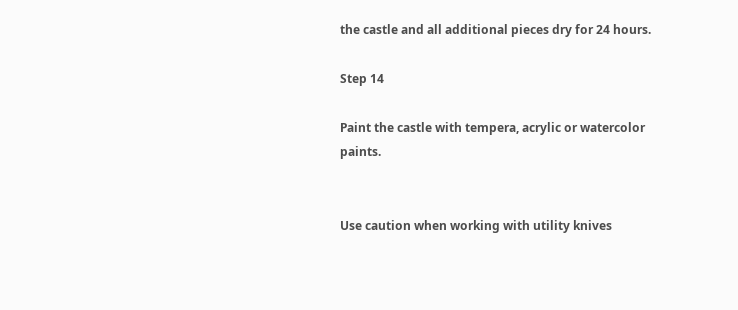the castle and all additional pieces dry for 24 hours.

Step 14

Paint the castle with tempera, acrylic or watercolor paints.


Use caution when working with utility knives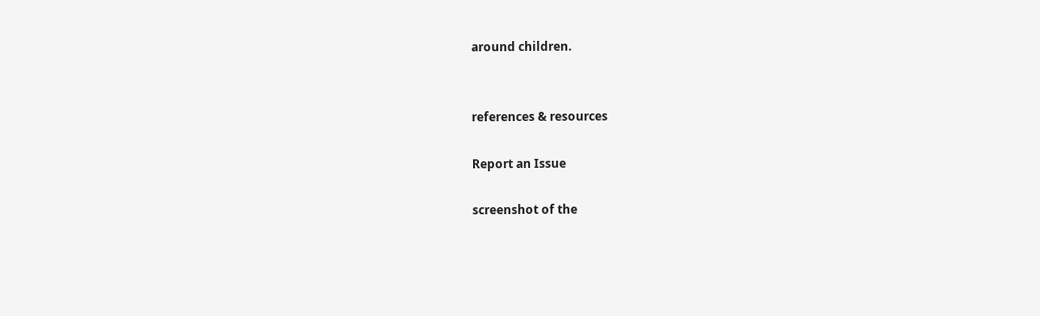around children.


references & resources

Report an Issue

screenshot of the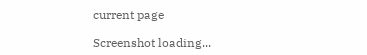current page

Screenshot loading...